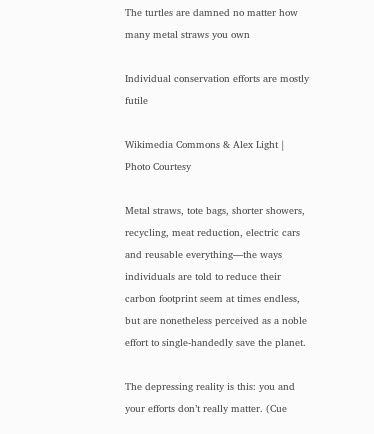The turtles are damned no matter how many metal straws you own

Individual conservation efforts are mostly futile

Wikimedia Commons & Alex Light | Photo Courtesy

Metal straws, tote bags, shorter showers, recycling, meat reduction, electric cars and reusable everything—the ways individuals are told to reduce their carbon footprint seem at times endless, but are nonetheless perceived as a noble effort to single-handedly save the planet.

The depressing reality is this: you and your efforts don’t really matter. (Cue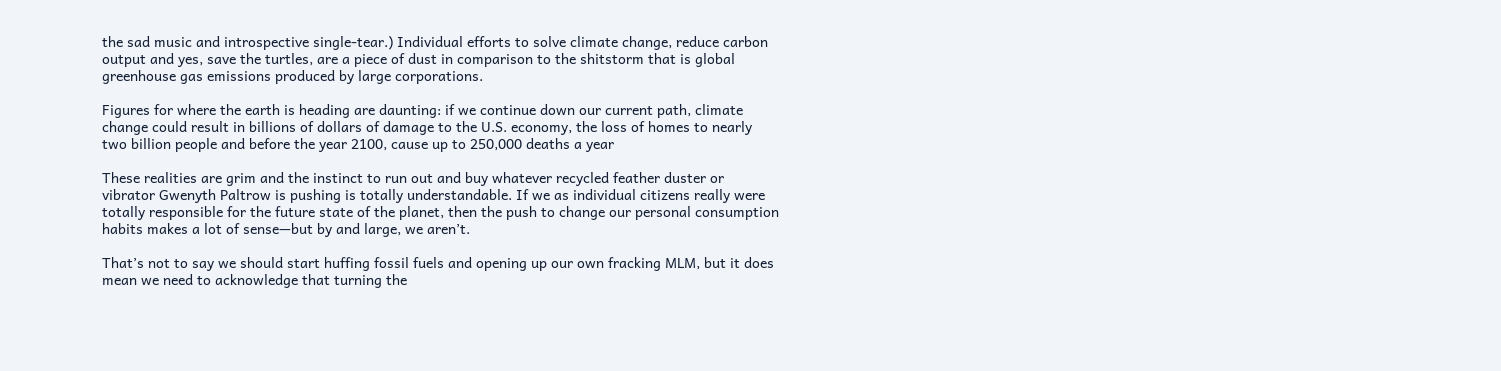the sad music and introspective single-tear.) Individual efforts to solve climate change, reduce carbon output and yes, save the turtles, are a piece of dust in comparison to the shitstorm that is global greenhouse gas emissions produced by large corporations.

Figures for where the earth is heading are daunting: if we continue down our current path, climate change could result in billions of dollars of damage to the U.S. economy, the loss of homes to nearly two billion people and before the year 2100, cause up to 250,000 deaths a year

These realities are grim and the instinct to run out and buy whatever recycled feather duster or vibrator Gwenyth Paltrow is pushing is totally understandable. If we as individual citizens really were totally responsible for the future state of the planet, then the push to change our personal consumption habits makes a lot of sense—but by and large, we aren’t.

That’s not to say we should start huffing fossil fuels and opening up our own fracking MLM, but it does mean we need to acknowledge that turning the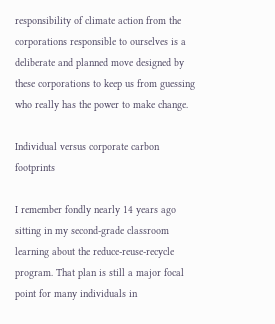responsibility of climate action from the corporations responsible to ourselves is a deliberate and planned move designed by these corporations to keep us from guessing who really has the power to make change.

Individual versus corporate carbon footprints

I remember fondly nearly 14 years ago sitting in my second-grade classroom learning about the reduce-reuse-recycle program. That plan is still a major focal point for many individuals in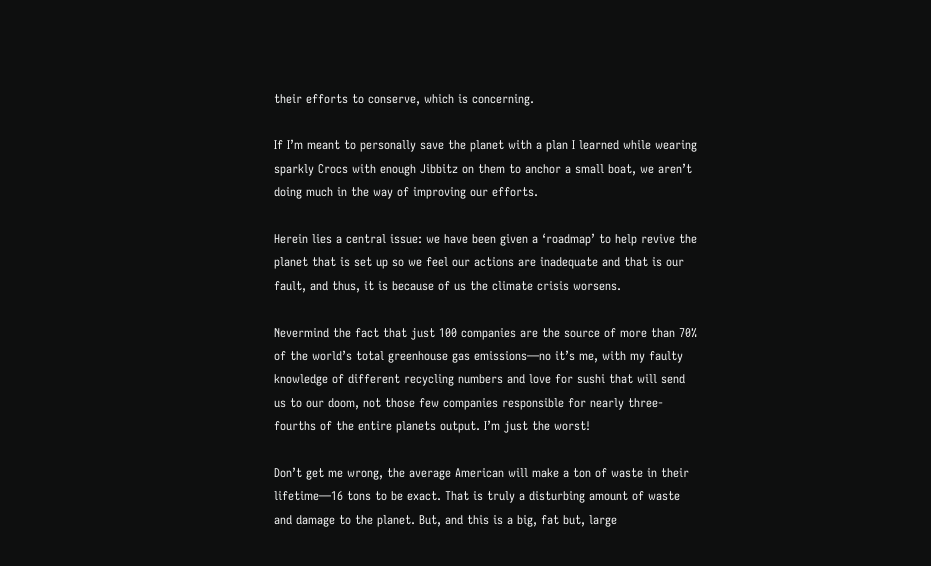their efforts to conserve, which is concerning.

If I’m meant to personally save the planet with a plan I learned while wearing sparkly Crocs with enough Jibbitz on them to anchor a small boat, we aren’t doing much in the way of improving our efforts.

Herein lies a central issue: we have been given a ‘roadmap’ to help revive the planet that is set up so we feel our actions are inadequate and that is our fault, and thus, it is because of us the climate crisis worsens.

Nevermind the fact that just 100 companies are the source of more than 70% of the world’s total greenhouse gas emissions—no it’s me, with my faulty knowledge of different recycling numbers and love for sushi that will send us to our doom, not those few companies responsible for nearly three-fourths of the entire planets output. I’m just the worst!

Don’t get me wrong, the average American will make a ton of waste in their lifetime—16 tons to be exact. That is truly a disturbing amount of waste and damage to the planet. But, and this is a big, fat but, large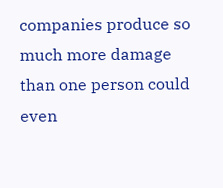companies produce so much more damage than one person could even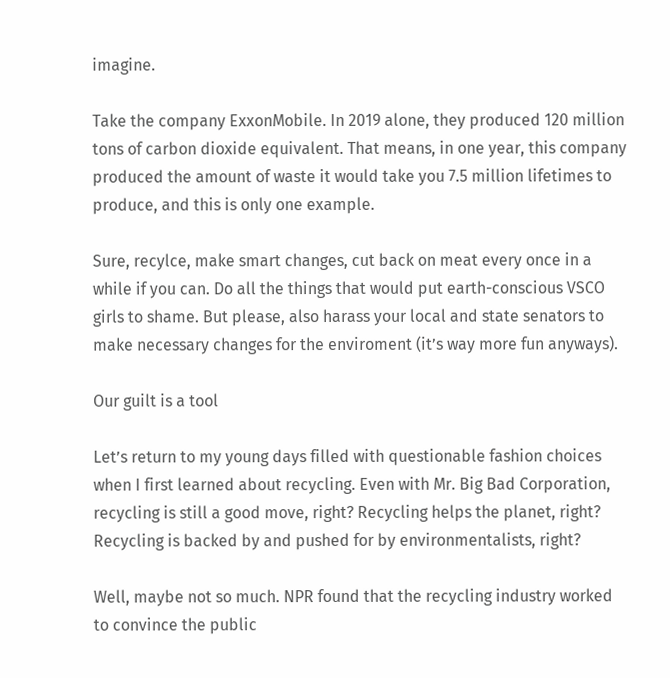imagine.

Take the company ExxonMobile. In 2019 alone, they produced 120 million tons of carbon dioxide equivalent. That means, in one year, this company produced the amount of waste it would take you 7.5 million lifetimes to produce, and this is only one example.

Sure, recylce, make smart changes, cut back on meat every once in a while if you can. Do all the things that would put earth-conscious VSCO girls to shame. But please, also harass your local and state senators to make necessary changes for the enviroment (it’s way more fun anyways).

Our guilt is a tool

Let’s return to my young days filled with questionable fashion choices when I first learned about recycling. Even with Mr. Big Bad Corporation, recycling is still a good move, right? Recycling helps the planet, right? Recycling is backed by and pushed for by environmentalists, right?

Well, maybe not so much. NPR found that the recycling industry worked to convince the public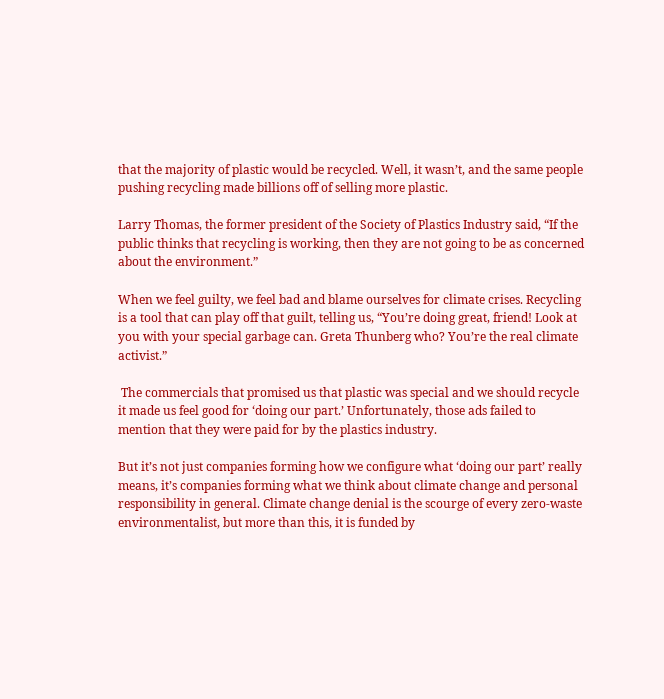that the majority of plastic would be recycled. Well, it wasn’t, and the same people pushing recycling made billions off of selling more plastic.

Larry Thomas, the former president of the Society of Plastics Industry said, “If the public thinks that recycling is working, then they are not going to be as concerned about the environment.”

When we feel guilty, we feel bad and blame ourselves for climate crises. Recycling is a tool that can play off that guilt, telling us, “You’re doing great, friend! Look at you with your special garbage can. Greta Thunberg who? You’re the real climate activist.”

 The commercials that promised us that plastic was special and we should recycle it made us feel good for ‘doing our part.’ Unfortunately, those ads failed to mention that they were paid for by the plastics industry.

But it’s not just companies forming how we configure what ‘doing our part’ really means, it’s companies forming what we think about climate change and personal responsibility in general. Climate change denial is the scourge of every zero-waste environmentalist, but more than this, it is funded by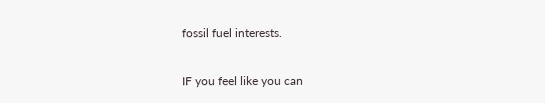fossil fuel interests.

IF you feel like you can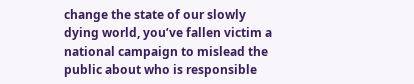change the state of our slowly dying world, you’ve fallen victim a national campaign to mislead the public about who is responsible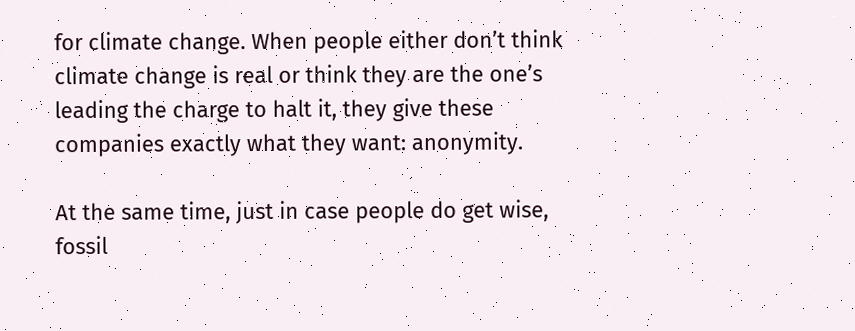for climate change. When people either don’t think climate change is real or think they are the one’s leading the charge to halt it, they give these companies exactly what they want: anonymity.

At the same time, just in case people do get wise, fossil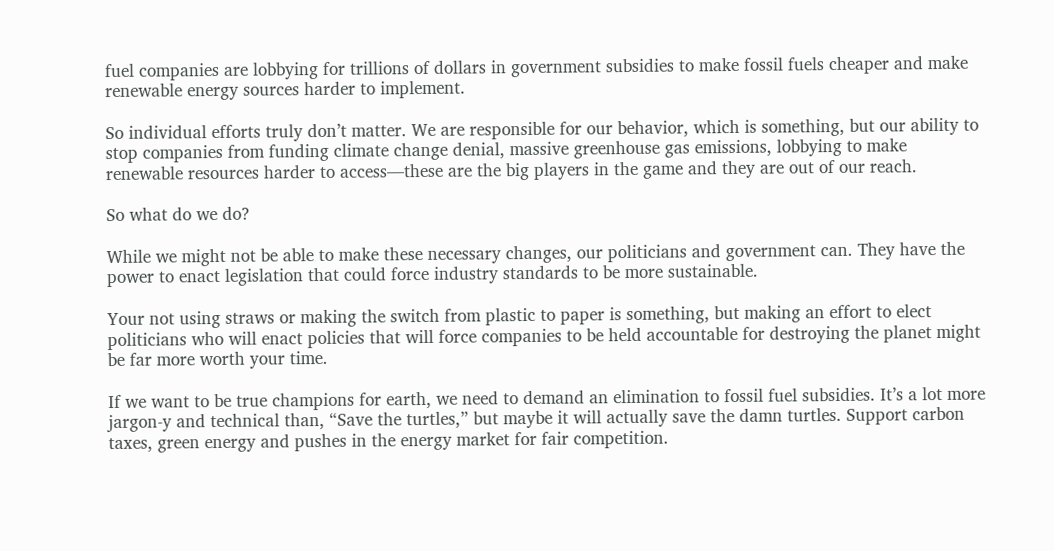fuel companies are lobbying for trillions of dollars in government subsidies to make fossil fuels cheaper and make renewable energy sources harder to implement.

So individual efforts truly don’t matter. We are responsible for our behavior, which is something, but our ability to stop companies from funding climate change denial, massive greenhouse gas emissions, lobbying to make renewable resources harder to access—these are the big players in the game and they are out of our reach.

So what do we do?

While we might not be able to make these necessary changes, our politicians and government can. They have the power to enact legislation that could force industry standards to be more sustainable.

Your not using straws or making the switch from plastic to paper is something, but making an effort to elect politicians who will enact policies that will force companies to be held accountable for destroying the planet might be far more worth your time.

If we want to be true champions for earth, we need to demand an elimination to fossil fuel subsidies. It’s a lot more jargon-y and technical than, “Save the turtles,” but maybe it will actually save the damn turtles. Support carbon taxes, green energy and pushes in the energy market for fair competition.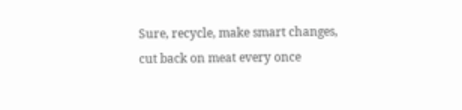Sure, recycle, make smart changes, cut back on meat every once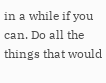in a while if you can. Do all the things that would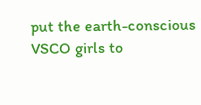put the earth-conscious VSCO girls to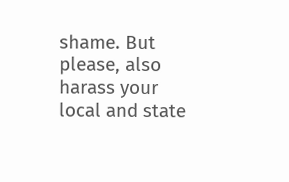shame. But please, also harass your local and state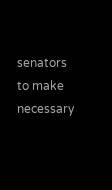senators to make necessary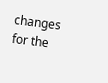changes for the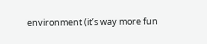environment (it’s way more fun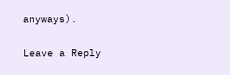anyways).

Leave a Reply